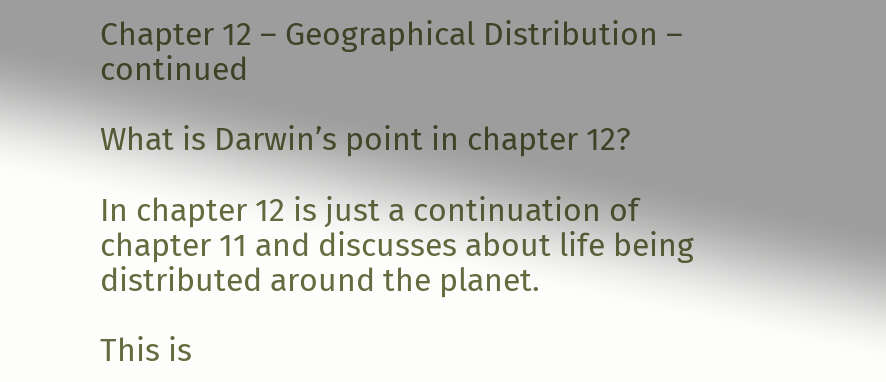Chapter 12 – Geographical Distribution – continued

What is Darwin’s point in chapter 12?

In chapter 12 is just a continuation of chapter 11 and discusses about life being distributed around the planet.

This is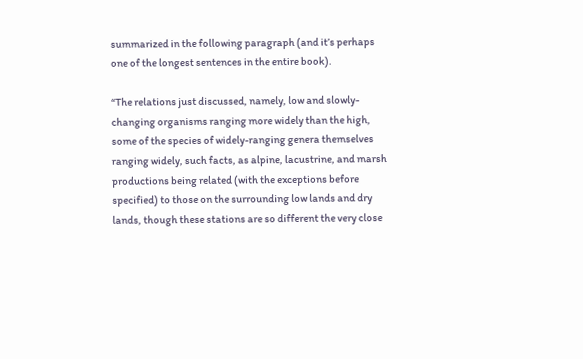summarized in the following paragraph (and it’s perhaps one of the longest sentences in the entire book).

“The relations just discussed, namely, low and slowly-changing organisms ranging more widely than the high, some of the species of widely-ranging genera themselves ranging widely, such facts, as alpine, lacustrine, and marsh productions being related (with the exceptions before specified) to those on the surrounding low lands and dry lands, though these stations are so different the very close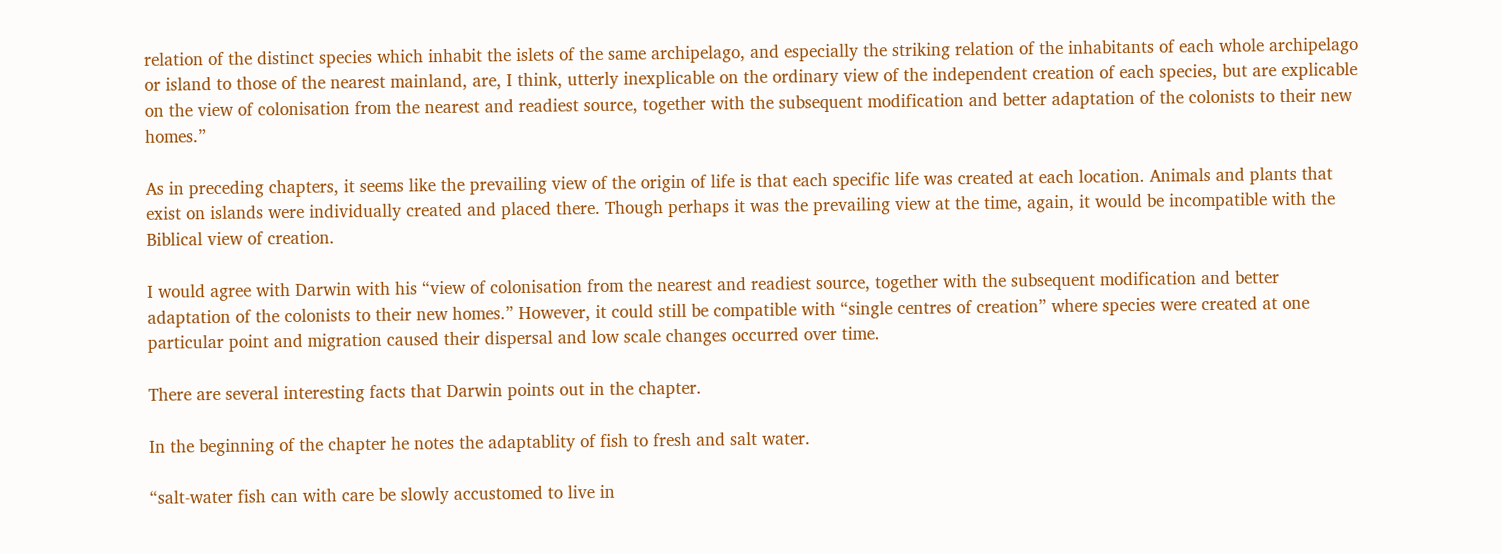relation of the distinct species which inhabit the islets of the same archipelago, and especially the striking relation of the inhabitants of each whole archipelago or island to those of the nearest mainland, are, I think, utterly inexplicable on the ordinary view of the independent creation of each species, but are explicable on the view of colonisation from the nearest and readiest source, together with the subsequent modification and better adaptation of the colonists to their new homes.”

As in preceding chapters, it seems like the prevailing view of the origin of life is that each specific life was created at each location. Animals and plants that exist on islands were individually created and placed there. Though perhaps it was the prevailing view at the time, again, it would be incompatible with the Biblical view of creation.

I would agree with Darwin with his “view of colonisation from the nearest and readiest source, together with the subsequent modification and better adaptation of the colonists to their new homes.” However, it could still be compatible with “single centres of creation” where species were created at one particular point and migration caused their dispersal and low scale changes occurred over time.

There are several interesting facts that Darwin points out in the chapter.

In the beginning of the chapter he notes the adaptablity of fish to fresh and salt water.

“salt-water fish can with care be slowly accustomed to live in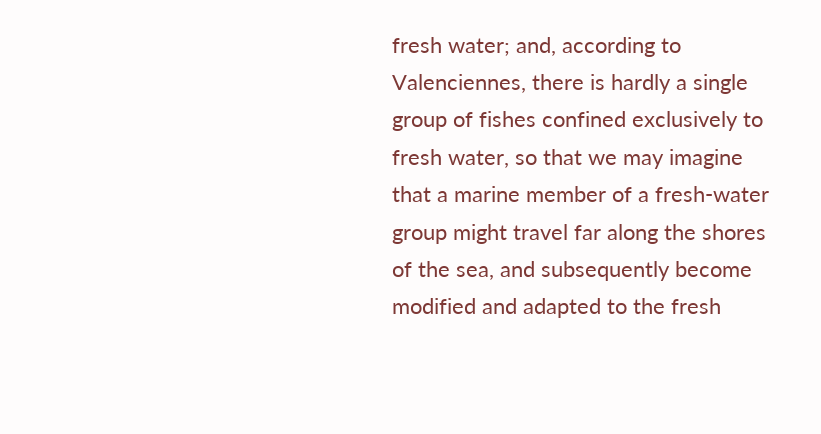fresh water; and, according to Valenciennes, there is hardly a single group of fishes confined exclusively to fresh water, so that we may imagine that a marine member of a fresh-water group might travel far along the shores of the sea, and subsequently become modified and adapted to the fresh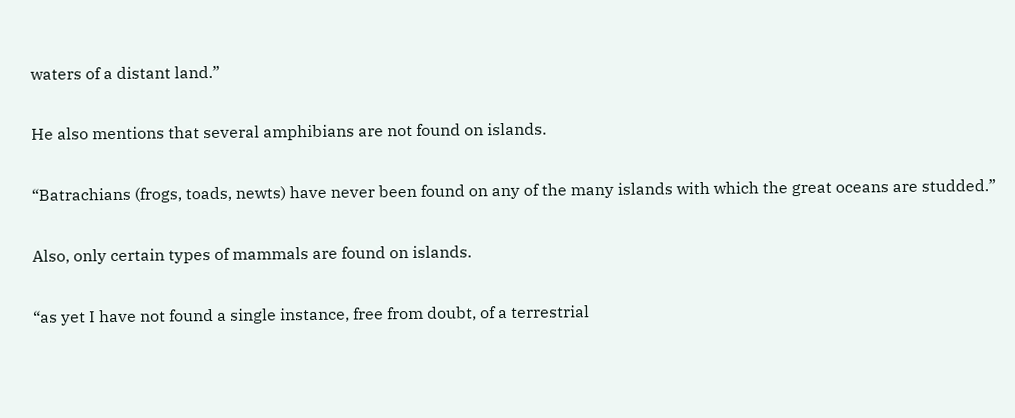waters of a distant land.”

He also mentions that several amphibians are not found on islands.

“Batrachians (frogs, toads, newts) have never been found on any of the many islands with which the great oceans are studded.”

Also, only certain types of mammals are found on islands.

“as yet I have not found a single instance, free from doubt, of a terrestrial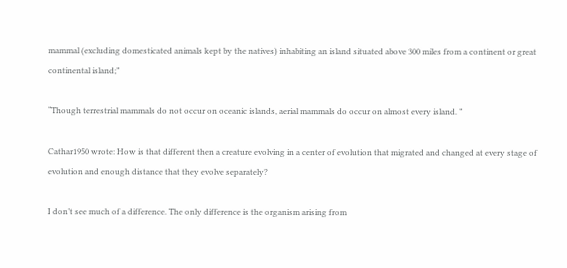mammal (excluding domesticated animals kept by the natives) inhabiting an island situated above 300 miles from a continent or great continental island;”

“Though terrestrial mammals do not occur on oceanic islands, aerial mammals do occur on almost every island. ”

Cathar1950 wrote: How is that different then a creature evolving in a center of evolution that migrated and changed at every stage of evolution and enough distance that they evolve separately?

I don’t see much of a difference. The only difference is the organism arising from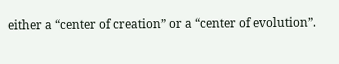either a “center of creation” or a “center of evolution”.